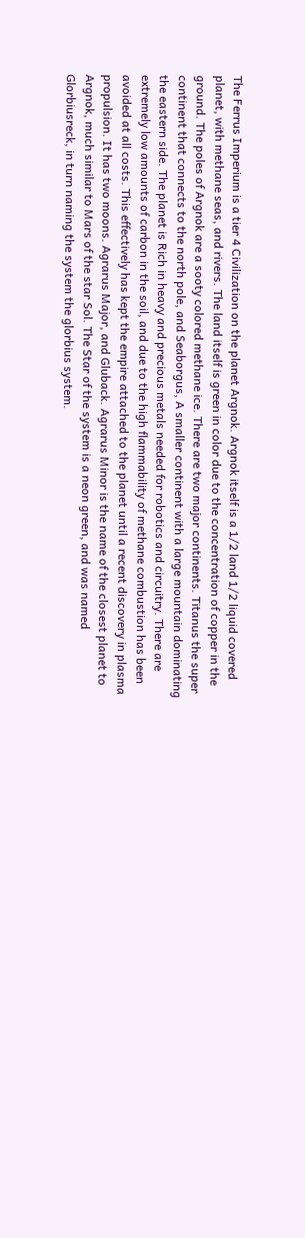The Ferrus Imperium is a tier 4 Civilization on the planet Argnok. Argnok itself is a 1/2 land 1/2 liquid covered planet, with methane seas, and rivers. The land itself is green in color due to the concentration of copper in the ground. The poles of Argnok are a sooty colored methane ice. There are two major continents. Titanus the super continent that connects to the north pole, and Seaborgus, A smaller continent with a large mountain dominating the eastern side. The planet is Rich in heavy and precious metals needed for robotics and circuitry. There are extremely low amounts of carbon in the soil, and due to the high flammability of methane combustion has been avoided at all costs. This effectively has kept the empire attached to the planet until a recent discovery in plasma propulsion. It has two moons. Agrarus Major, and Gluback. Agrarus Minor is the name of the closest planet to Argnok, much similar to Mars of the star Sol. The Star of the system is a neon green, and was named Glorbiusreck, in turn naming the system the glorbius system.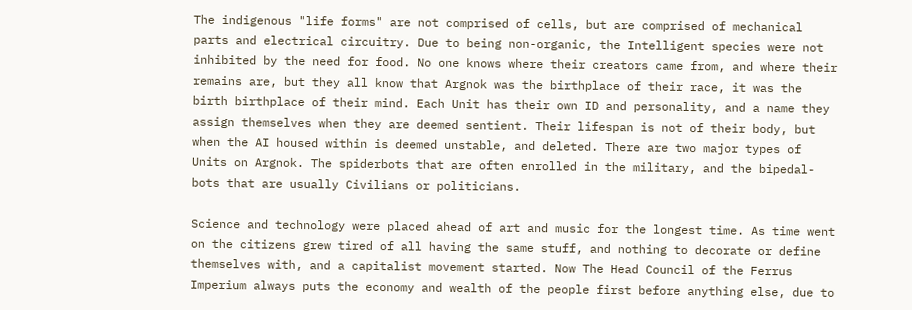The indigenous "life forms" are not comprised of cells, but are comprised of mechanical parts and electrical circuitry. Due to being non-organic, the Intelligent species were not inhibited by the need for food. No one knows where their creators came from, and where their remains are, but they all know that Argnok was the birthplace of their race, it was the birth birthplace of their mind. Each Unit has their own ID and personality, and a name they assign themselves when they are deemed sentient. Their lifespan is not of their body, but when the AI housed within is deemed unstable, and deleted. There are two major types of Units on Argnok. The spiderbots that are often enrolled in the military, and the bipedal-bots that are usually Civilians or politicians.

Science and technology were placed ahead of art and music for the longest time. As time went on the citizens grew tired of all having the same stuff, and nothing to decorate or define themselves with, and a capitalist movement started. Now The Head Council of the Ferrus Imperium always puts the economy and wealth of the people first before anything else, due to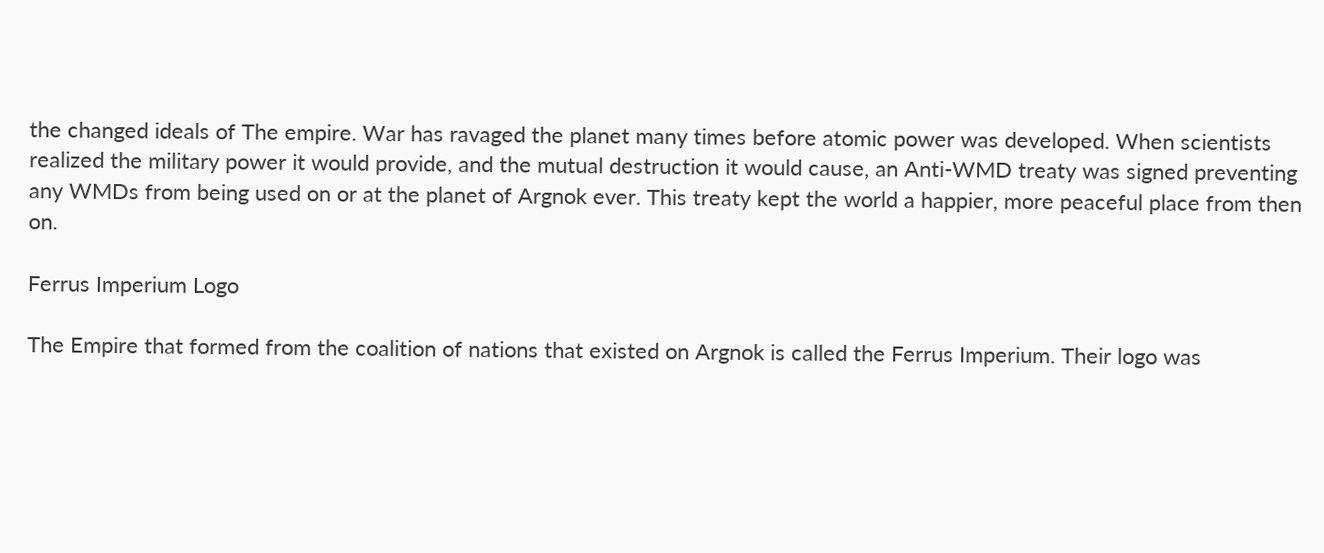the changed ideals of The empire. War has ravaged the planet many times before atomic power was developed. When scientists realized the military power it would provide, and the mutual destruction it would cause, an Anti-WMD treaty was signed preventing any WMDs from being used on or at the planet of Argnok ever. This treaty kept the world a happier, more peaceful place from then on.

Ferrus Imperium Logo

The Empire that formed from the coalition of nations that existed on Argnok is called the Ferrus Imperium. Their logo was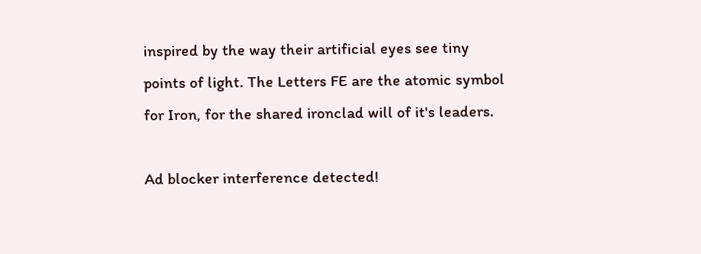inspired by the way their artificial eyes see tiny points of light. The Letters FE are the atomic symbol for Iron, for the shared ironclad will of it's leaders.

Ad blocker interference detected!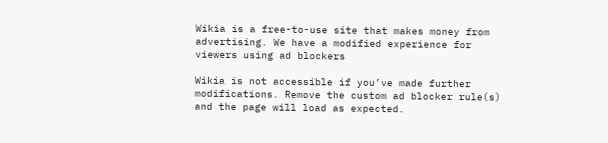Wikia is a free-to-use site that makes money from advertising. We have a modified experience for viewers using ad blockers

Wikia is not accessible if you’ve made further modifications. Remove the custom ad blocker rule(s) and the page will load as expected.